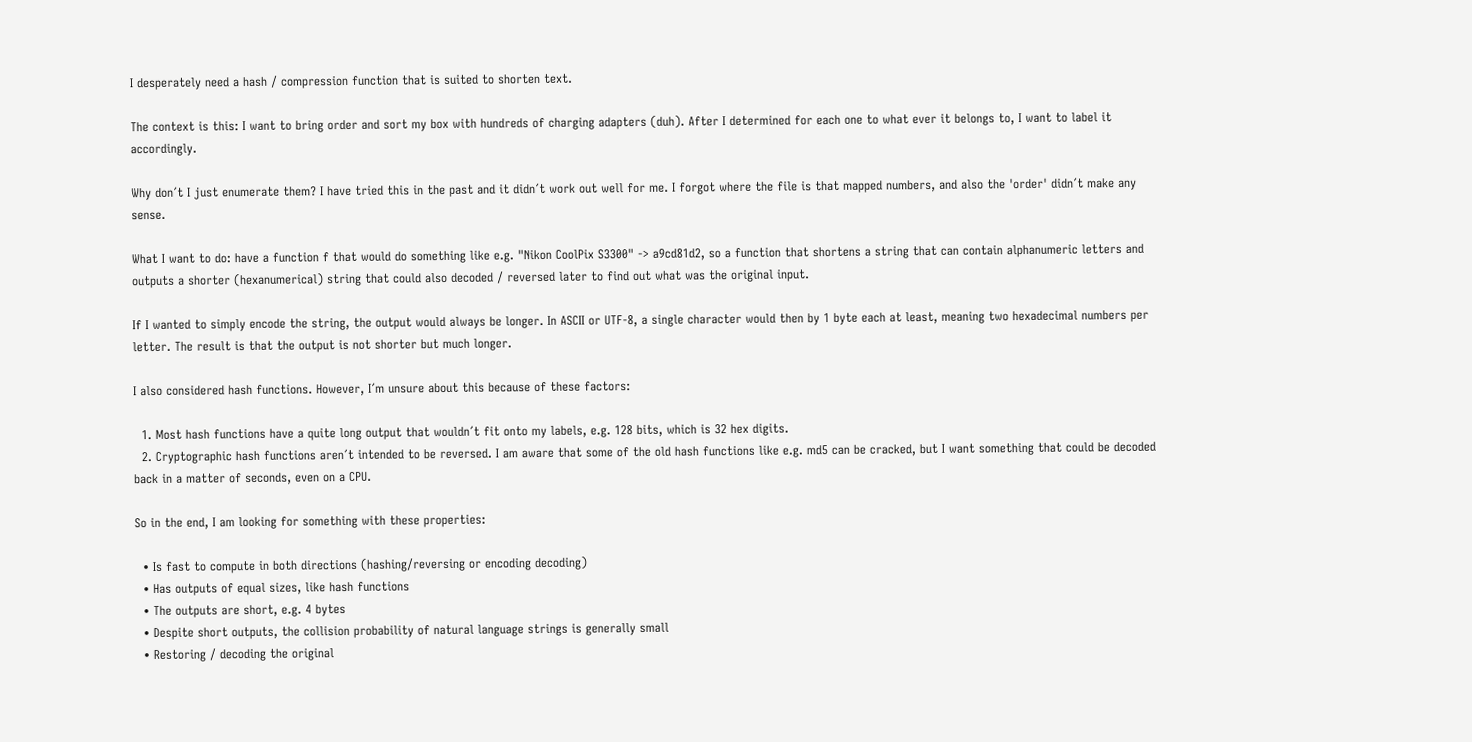I desperately need a hash / compression function that is suited to shorten text.

The context is this: I want to bring order and sort my box with hundreds of charging adapters (duh). After I determined for each one to what ever it belongs to, I want to label it accordingly.

Why don´t I just enumerate them? I have tried this in the past and it didn´t work out well for me. I forgot where the file is that mapped numbers, and also the 'order' didn´t make any sense.

What I want to do: have a function f that would do something like e.g. "Nikon CoolPix S3300" -> a9cd81d2, so a function that shortens a string that can contain alphanumeric letters and outputs a shorter (hexanumerical) string that could also decoded / reversed later to find out what was the original input.

If I wanted to simply encode the string, the output would always be longer. In ASCII or UTF-8, a single character would then by 1 byte each at least, meaning two hexadecimal numbers per letter. The result is that the output is not shorter but much longer.

I also considered hash functions. However, I´m unsure about this because of these factors:

  1. Most hash functions have a quite long output that wouldn´t fit onto my labels, e.g. 128 bits, which is 32 hex digits.
  2. Cryptographic hash functions aren´t intended to be reversed. I am aware that some of the old hash functions like e.g. md5 can be cracked, but I want something that could be decoded back in a matter of seconds, even on a CPU.

So in the end, I am looking for something with these properties:

  • Is fast to compute in both directions (hashing/reversing or encoding decoding)
  • Has outputs of equal sizes, like hash functions
  • The outputs are short, e.g. 4 bytes
  • Despite short outputs, the collision probability of natural language strings is generally small
  • Restoring / decoding the original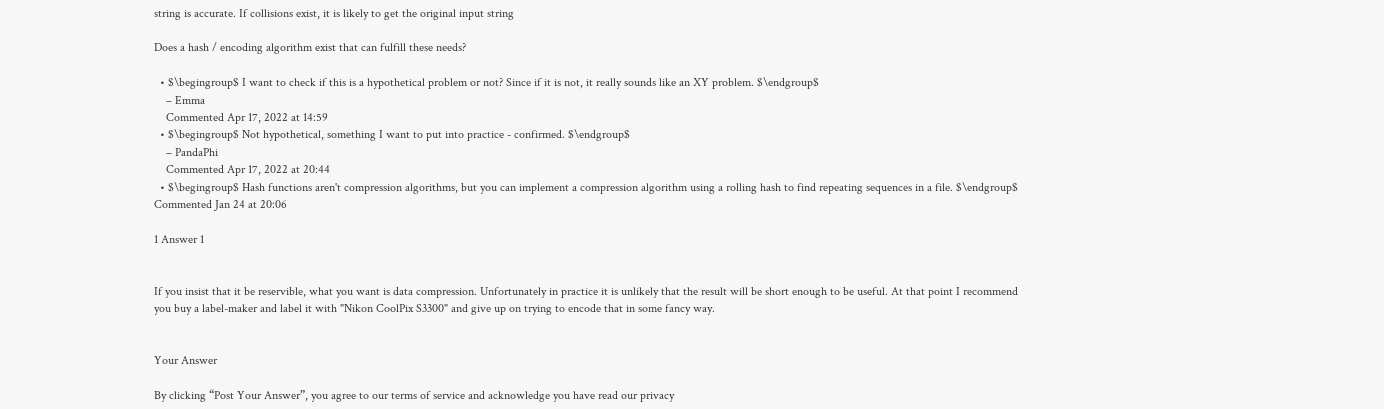string is accurate. If collisions exist, it is likely to get the original input string

Does a hash / encoding algorithm exist that can fulfill these needs?

  • $\begingroup$ I want to check if this is a hypothetical problem or not? Since if it is not, it really sounds like an XY problem. $\endgroup$
    – Emma
    Commented Apr 17, 2022 at 14:59
  • $\begingroup$ Not hypothetical, something I want to put into practice - confirmed. $\endgroup$
    – PandaPhi
    Commented Apr 17, 2022 at 20:44
  • $\begingroup$ Hash functions aren't compression algorithms, but you can implement a compression algorithm using a rolling hash to find repeating sequences in a file. $\endgroup$ Commented Jan 24 at 20:06

1 Answer 1


If you insist that it be reservible, what you want is data compression. Unfortunately in practice it is unlikely that the result will be short enough to be useful. At that point I recommend you buy a label-maker and label it with "Nikon CoolPix S3300" and give up on trying to encode that in some fancy way.


Your Answer

By clicking “Post Your Answer”, you agree to our terms of service and acknowledge you have read our privacy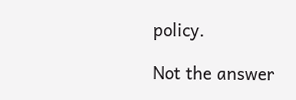policy.

Not the answer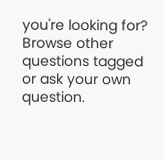you're looking for? Browse other questions tagged or ask your own question.